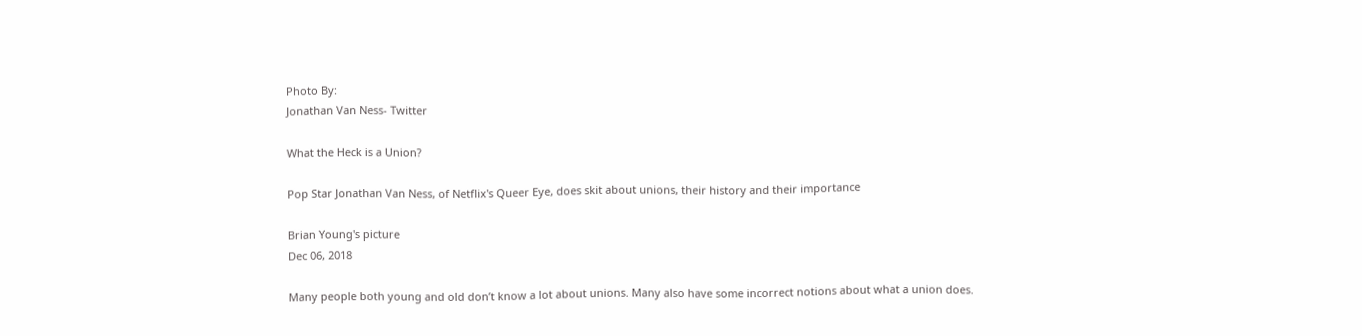Photo By:
Jonathan Van Ness- Twitter

What the Heck is a Union?

Pop Star Jonathan Van Ness, of Netflix's Queer Eye, does skit about unions, their history and their importance

Brian Young's picture
Dec 06, 2018

Many people both young and old don’t know a lot about unions. Many also have some incorrect notions about what a union does.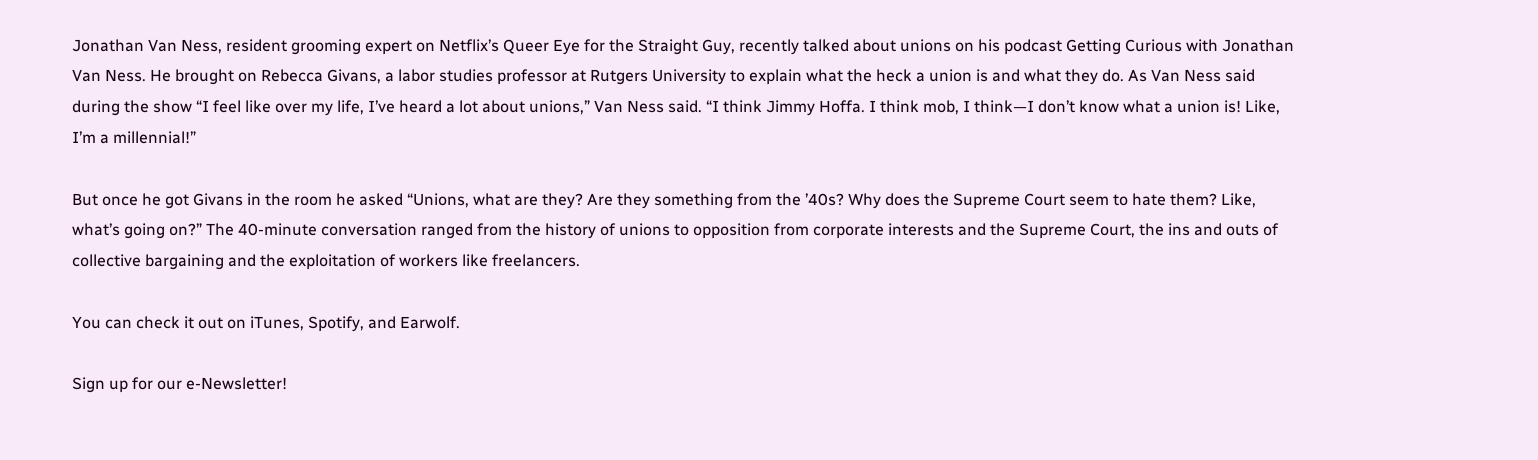Jonathan Van Ness, resident grooming expert on Netflix’s Queer Eye for the Straight Guy, recently talked about unions on his podcast Getting Curious with Jonathan Van Ness. He brought on Rebecca Givans, a labor studies professor at Rutgers University to explain what the heck a union is and what they do. As Van Ness said during the show “I feel like over my life, I’ve heard a lot about unions,” Van Ness said. “I think Jimmy Hoffa. I think mob, I think—I don’t know what a union is! Like, I’m a millennial!”

But once he got Givans in the room he asked “Unions, what are they? Are they something from the ’40s? Why does the Supreme Court seem to hate them? Like, what’s going on?” The 40-minute conversation ranged from the history of unions to opposition from corporate interests and the Supreme Court, the ins and outs of collective bargaining and the exploitation of workers like freelancers.

You can check it out on iTunes, Spotify, and Earwolf.

Sign up for our e-Newsletter!